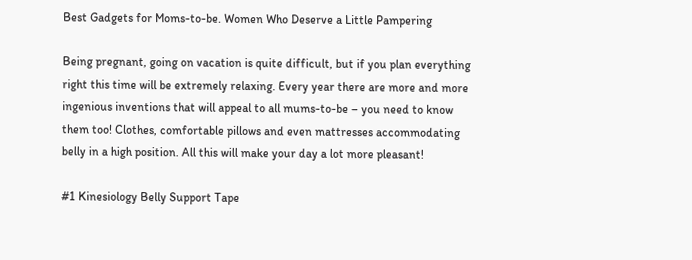Best Gadgets for Moms-to-be. Women Who Deserve a Little Pampering

Being pregnant, going on vacation is quite difficult, but if you plan everything right this time will be extremely relaxing. Every year there are more and more ingenious inventions that will appeal to all mums-to-be – you need to know them too! Clothes, comfortable pillows and even mattresses accommodating belly in a high position. All this will make your day a lot more pleasant!

#1 Kinesiology Belly Support Tape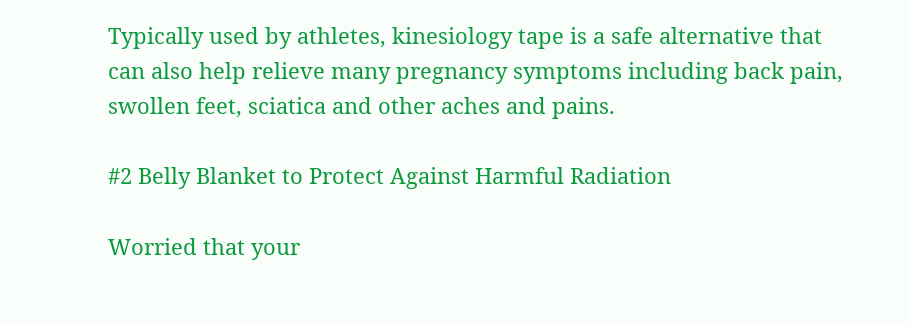Typically used by athletes, kinesiology tape is a safe alternative that can also help relieve many pregnancy symptoms including back pain, swollen feet, sciatica and other aches and pains.

#2 Belly Blanket to Protect Against Harmful Radiation

Worried that your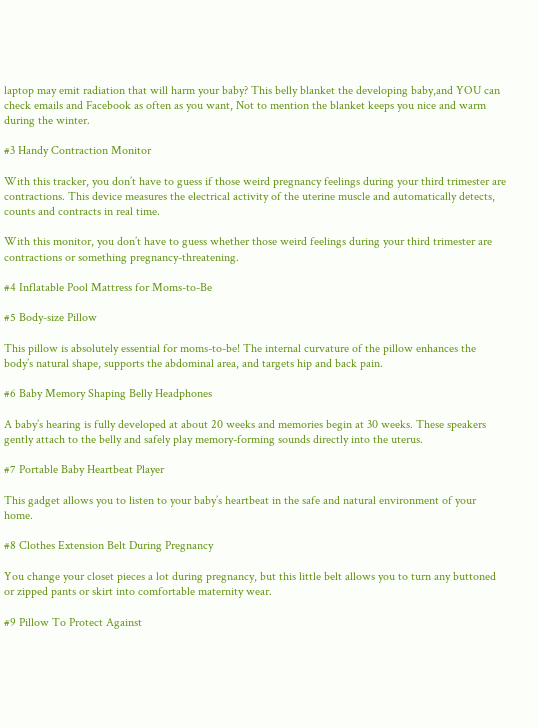laptop may emit radiation that will harm your baby? This belly blanket the developing baby,and YOU can check emails and Facebook as often as you want, Not to mention the blanket keeps you nice and warm during the winter.

#3 Handy Contraction Monitor

With this tracker, you don’t have to guess if those weird pregnancy feelings during your third trimester are contractions. This device measures the electrical activity of the uterine muscle and automatically detects, counts and contracts in real time.

With this monitor, you don’t have to guess whether those weird feelings during your third trimester are contractions or something pregnancy-threatening.

#4 Inflatable Pool Mattress for Moms-to-Be

#5 Body-size Pillow

This pillow is absolutely essential for moms-to-be! The internal curvature of the pillow enhances the body’s natural shape, supports the abdominal area, and targets hip and back pain.

#6 Baby Memory Shaping Belly Headphones

A baby’s hearing is fully developed at about 20 weeks and memories begin at 30 weeks. These speakers gently attach to the belly and safely play memory-forming sounds directly into the uterus.

#7 Portable Baby Heartbeat Player

This gadget allows you to listen to your baby’s heartbeat in the safe and natural environment of your home.

#8 Clothes Extension Belt During Pregnancy

You change your closet pieces a lot during pregnancy, but this little belt allows you to turn any buttoned or zipped pants or skirt into comfortable maternity wear.

#9 Pillow To Protect Against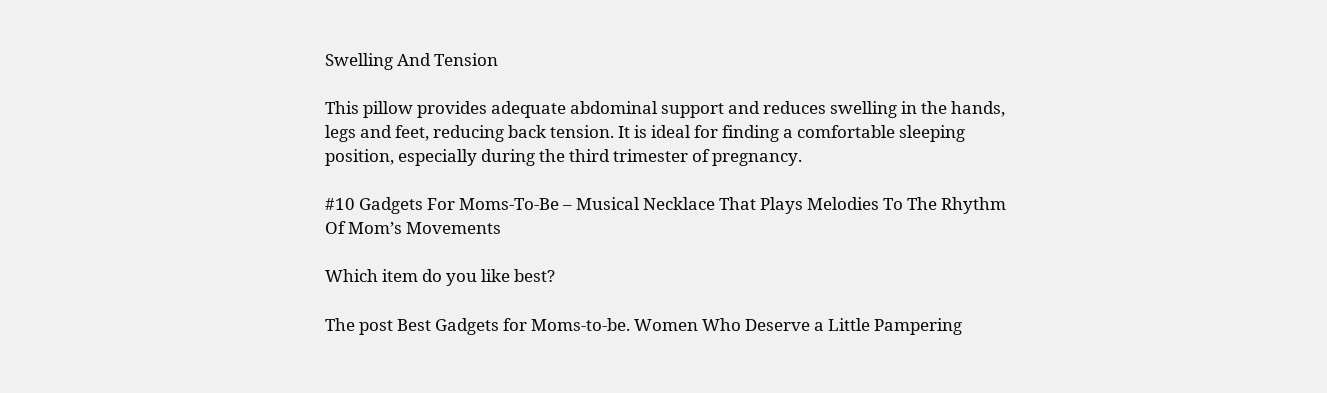Swelling And Tension

This pillow provides adequate abdominal support and reduces swelling in the hands, legs and feet, reducing back tension. It is ideal for finding a comfortable sleeping position, especially during the third trimester of pregnancy.

#10 Gadgets For Moms-To-Be – Musical Necklace That Plays Melodies To The Rhythm Of Mom’s Movements

Which item do you like best?

The post Best Gadgets for Moms-to-be. Women Who Deserve a Little Pampering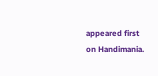appeared first on Handimania.